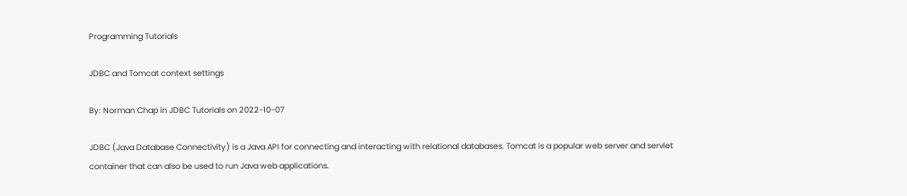Programming Tutorials

JDBC and Tomcat context settings

By: Norman Chap in JDBC Tutorials on 2022-10-07

JDBC (Java Database Connectivity) is a Java API for connecting and interacting with relational databases. Tomcat is a popular web server and servlet container that can also be used to run Java web applications.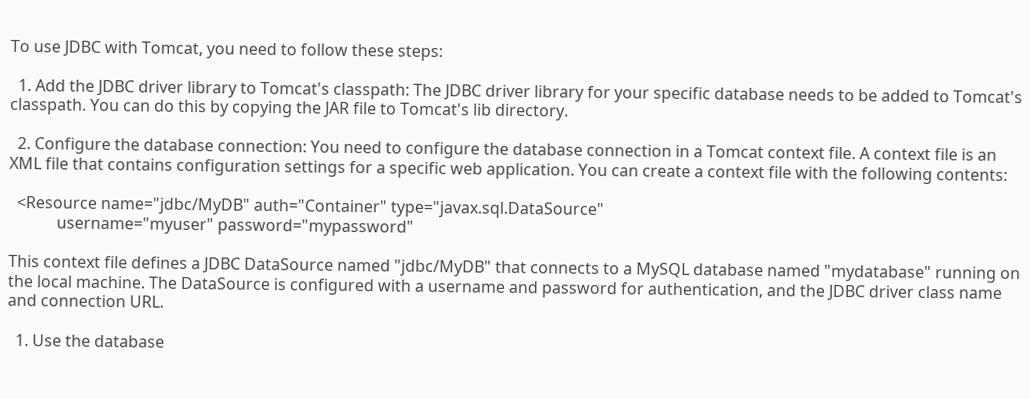To use JDBC with Tomcat, you need to follow these steps:

  1. Add the JDBC driver library to Tomcat's classpath: The JDBC driver library for your specific database needs to be added to Tomcat's classpath. You can do this by copying the JAR file to Tomcat's lib directory.

  2. Configure the database connection: You need to configure the database connection in a Tomcat context file. A context file is an XML file that contains configuration settings for a specific web application. You can create a context file with the following contents:

  <Resource name="jdbc/MyDB" auth="Container" type="javax.sql.DataSource"
            username="myuser" password="mypassword"

This context file defines a JDBC DataSource named "jdbc/MyDB" that connects to a MySQL database named "mydatabase" running on the local machine. The DataSource is configured with a username and password for authentication, and the JDBC driver class name and connection URL.

  1. Use the database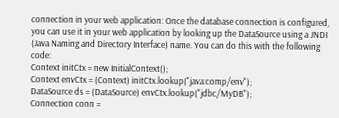connection in your web application: Once the database connection is configured, you can use it in your web application by looking up the DataSource using a JNDI (Java Naming and Directory Interface) name. You can do this with the following code:
Context initCtx = new InitialContext();
Context envCtx = (Context) initCtx.lookup("java:comp/env");
DataSource ds = (DataSource) envCtx.lookup("jdbc/MyDB");
Connection conn =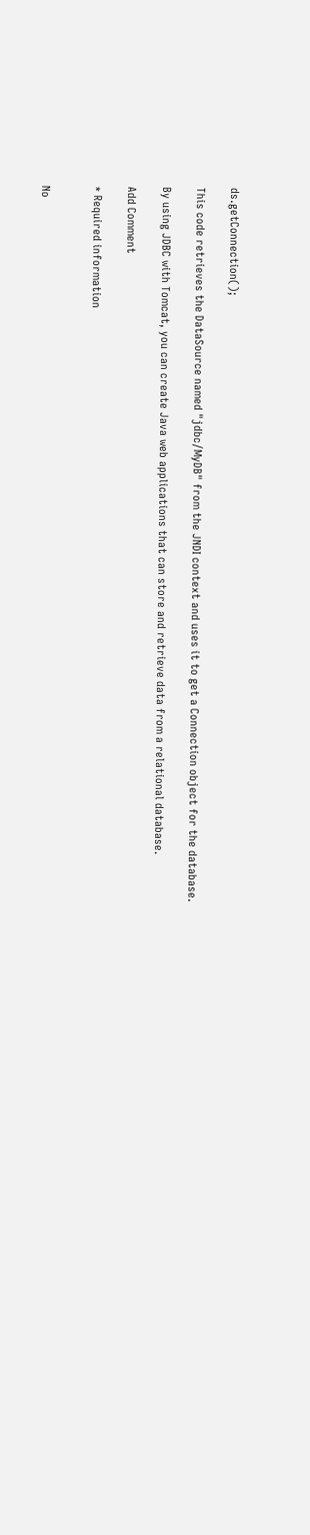ds.getConnection();

This code retrieves the DataSource named "jdbc/MyDB" from the JNDI context and uses it to get a Connection object for the database.

By using JDBC with Tomcat, you can create Java web applications that can store and retrieve data from a relational database.

Add Comment

* Required information


No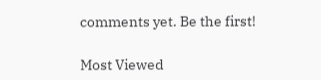comments yet. Be the first!

Most Viewed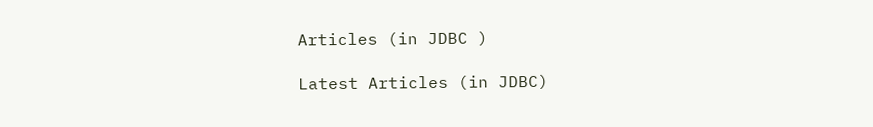Articles (in JDBC )

Latest Articles (in JDBC)